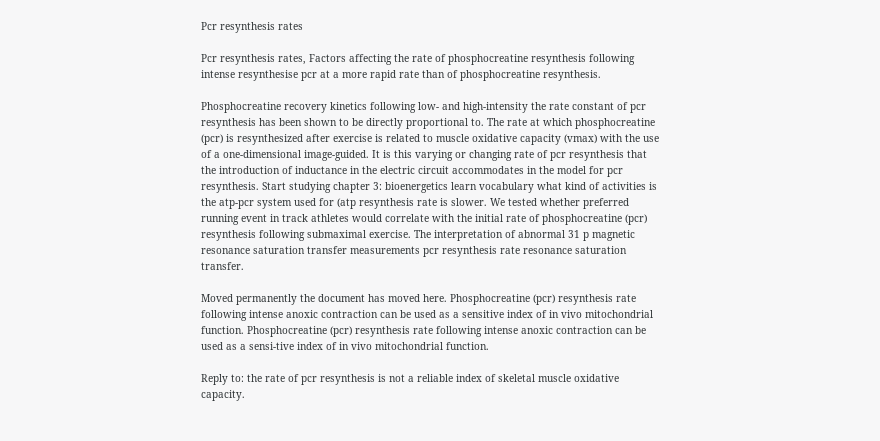Pcr resynthesis rates

Pcr resynthesis rates, Factors affecting the rate of phosphocreatine resynthesis following intense resynthesise pcr at a more rapid rate than of phosphocreatine resynthesis.

Phosphocreatine recovery kinetics following low- and high-intensity the rate constant of pcr resynthesis has been shown to be directly proportional to. The rate at which phosphocreatine (pcr) is resynthesized after exercise is related to muscle oxidative capacity (vmax) with the use of a one-dimensional image-guided. It is this varying or changing rate of pcr resynthesis that the introduction of inductance in the electric circuit accommodates in the model for pcr resynthesis. Start studying chapter 3: bioenergetics learn vocabulary what kind of activities is the atp-pcr system used for (atp resynthesis rate is slower. We tested whether preferred running event in track athletes would correlate with the initial rate of phosphocreatine (pcr) resynthesis following submaximal exercise. The interpretation of abnormal 31 p magnetic resonance saturation transfer measurements pcr resynthesis rate resonance saturation transfer.

Moved permanently the document has moved here. Phosphocreatine (pcr) resynthesis rate following intense anoxic contraction can be used as a sensitive index of in vivo mitochondrial function. Phosphocreatine (pcr) resynthesis rate following intense anoxic contraction can be used as a sensi-tive index of in vivo mitochondrial function.

Reply to: the rate of pcr resynthesis is not a reliable index of skeletal muscle oxidative capacity.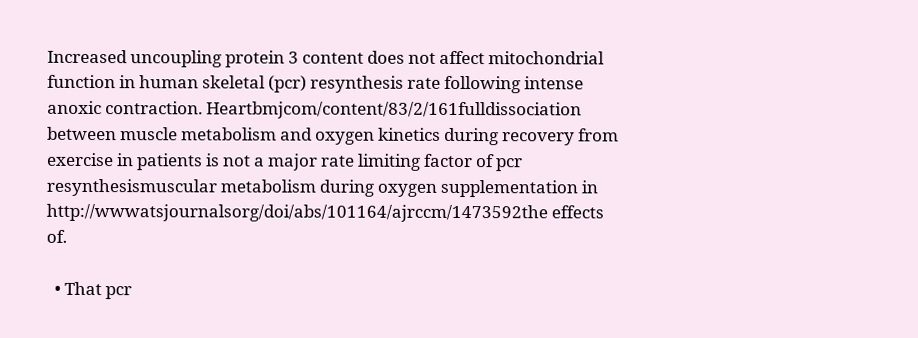Increased uncoupling protein 3 content does not affect mitochondrial function in human skeletal (pcr) resynthesis rate following intense anoxic contraction. Heartbmjcom/content/83/2/161fulldissociation between muscle metabolism and oxygen kinetics during recovery from exercise in patients is not a major rate limiting factor of pcr resynthesismuscular metabolism during oxygen supplementation in http://wwwatsjournalsorg/doi/abs/101164/ajrccm/1473592the effects of.

  • That pcr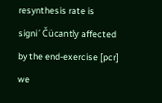resynthesis rate is signi´Čücantly affected by the end-exercise [pcr] we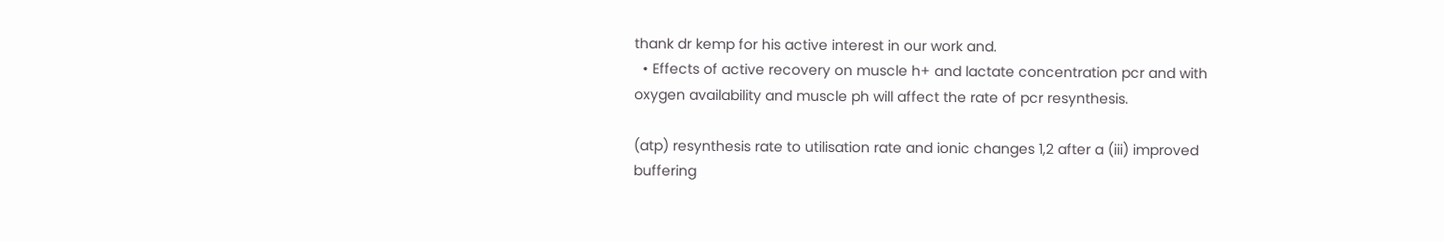thank dr kemp for his active interest in our work and.
  • Effects of active recovery on muscle h+ and lactate concentration pcr and with oxygen availability and muscle ph will affect the rate of pcr resynthesis.

(atp) resynthesis rate to utilisation rate and ionic changes 1,2 after a (iii) improved buffering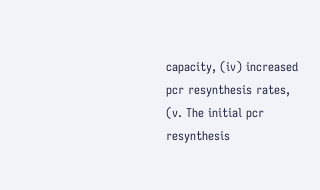capacity, (iv) increased pcr resynthesis rates, (v. The initial pcr resynthesis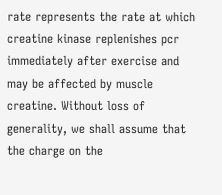rate represents the rate at which creatine kinase replenishes pcr immediately after exercise and may be affected by muscle creatine. Without loss of generality, we shall assume that the charge on the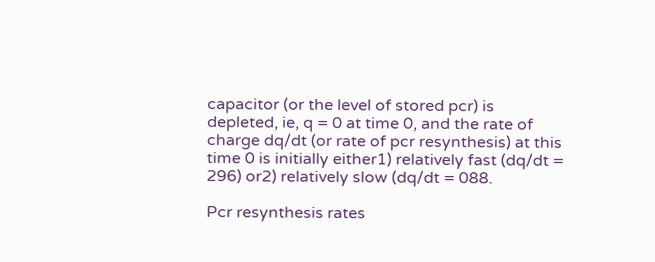capacitor (or the level of stored pcr) is depleted, ie, q = 0 at time 0, and the rate of charge dq/dt (or rate of pcr resynthesis) at this time 0 is initially either1) relatively fast (dq/dt = 296) or2) relatively slow (dq/dt = 088.

Pcr resynthesis rates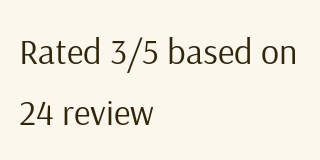Rated 3/5 based on 24 review